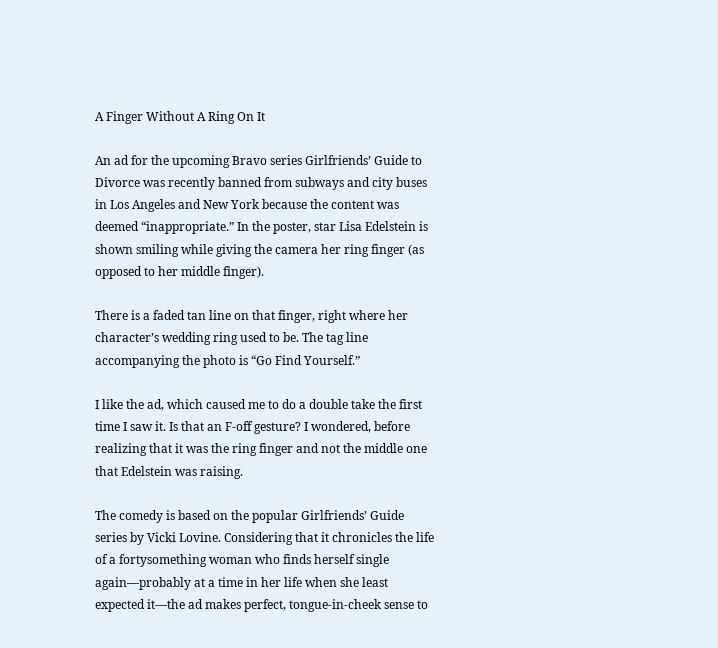A Finger Without A Ring On It

An ad for the upcoming Bravo series Girlfriends’ Guide to Divorce was recently banned from subways and city buses in Los Angeles and New York because the content was deemed “inappropriate.” In the poster, star Lisa Edelstein is shown smiling while giving the camera her ring finger (as opposed to her middle finger).

There is a faded tan line on that finger, right where her character’s wedding ring used to be. The tag line accompanying the photo is “Go Find Yourself.”

I like the ad, which caused me to do a double take the first time I saw it. Is that an F-off gesture? I wondered, before realizing that it was the ring finger and not the middle one that Edelstein was raising.

The comedy is based on the popular Girlfriends’ Guide series by Vicki Lovine. Considering that it chronicles the life of a fortysomething woman who finds herself single again—probably at a time in her life when she least expected it—the ad makes perfect, tongue-in-cheek sense to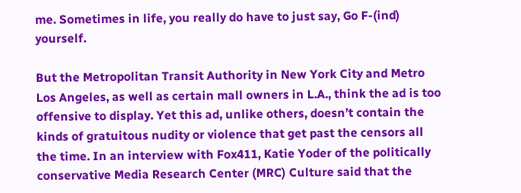me. Sometimes in life, you really do have to just say, Go F-(ind) yourself.

But the Metropolitan Transit Authority in New York City and Metro Los Angeles, as well as certain mall owners in L.A., think the ad is too offensive to display. Yet this ad, unlike others, doesn’t contain the kinds of gratuitous nudity or violence that get past the censors all the time. In an interview with Fox411, Katie Yoder of the politically conservative Media Research Center (MRC) Culture said that the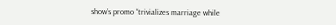show’s promo “trivializes marriage while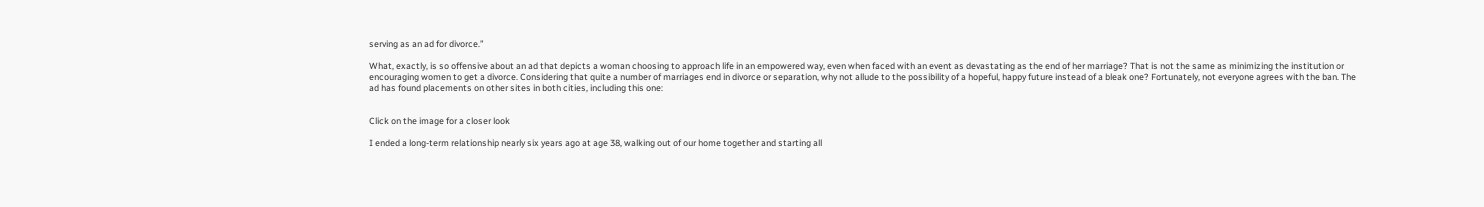serving as an ad for divorce.”

What, exactly, is so offensive about an ad that depicts a woman choosing to approach life in an empowered way, even when faced with an event as devastating as the end of her marriage? That is not the same as minimizing the institution or encouraging women to get a divorce. Considering that quite a number of marriages end in divorce or separation, why not allude to the possibility of a hopeful, happy future instead of a bleak one? Fortunately, not everyone agrees with the ban. The ad has found placements on other sites in both cities, including this one:


Click on the image for a closer look

I ended a long-term relationship nearly six years ago at age 38, walking out of our home together and starting all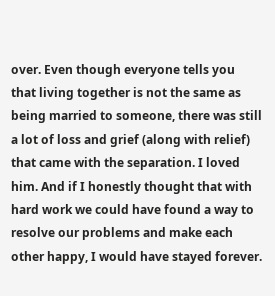over. Even though everyone tells you that living together is not the same as being married to someone, there was still a lot of loss and grief (along with relief) that came with the separation. I loved him. And if I honestly thought that with hard work we could have found a way to resolve our problems and make each other happy, I would have stayed forever.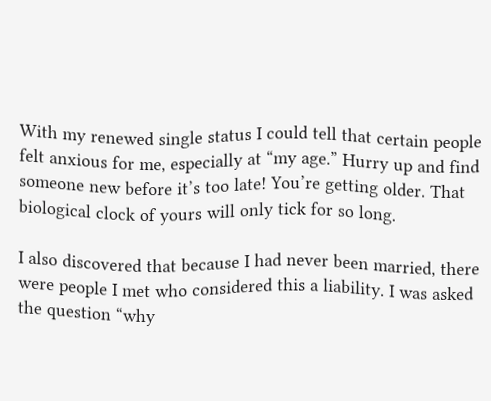With my renewed single status I could tell that certain people felt anxious for me, especially at “my age.” Hurry up and find someone new before it’s too late! You’re getting older. That biological clock of yours will only tick for so long.

I also discovered that because I had never been married, there were people I met who considered this a liability. I was asked the question “why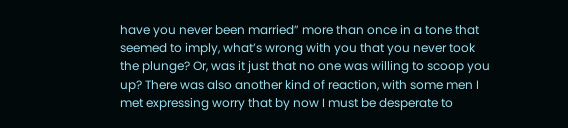have you never been married” more than once in a tone that seemed to imply, what’s wrong with you that you never took the plunge? Or, was it just that no one was willing to scoop you up? There was also another kind of reaction, with some men I met expressing worry that by now I must be desperate to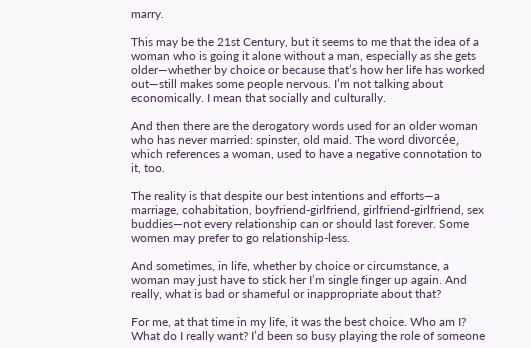marry.

This may be the 21st Century, but it seems to me that the idea of a woman who is going it alone without a man, especially as she gets older—whether by choice or because that’s how her life has worked out—still makes some people nervous. I’m not talking about economically. I mean that socially and culturally.

And then there are the derogatory words used for an older woman who has never married: spinster, old maid. The word divorcée, which references a woman, used to have a negative connotation to it, too.

The reality is that despite our best intentions and efforts—a marriage, cohabitation, boyfriend-girlfriend, girlfriend-girlfriend, sex buddies—not every relationship can or should last forever. Some women may prefer to go relationship-less.

And sometimes, in life, whether by choice or circumstance, a woman may just have to stick her I’m single finger up again. And really, what is bad or shameful or inappropriate about that?

For me, at that time in my life, it was the best choice. Who am I? What do I really want? I’d been so busy playing the role of someone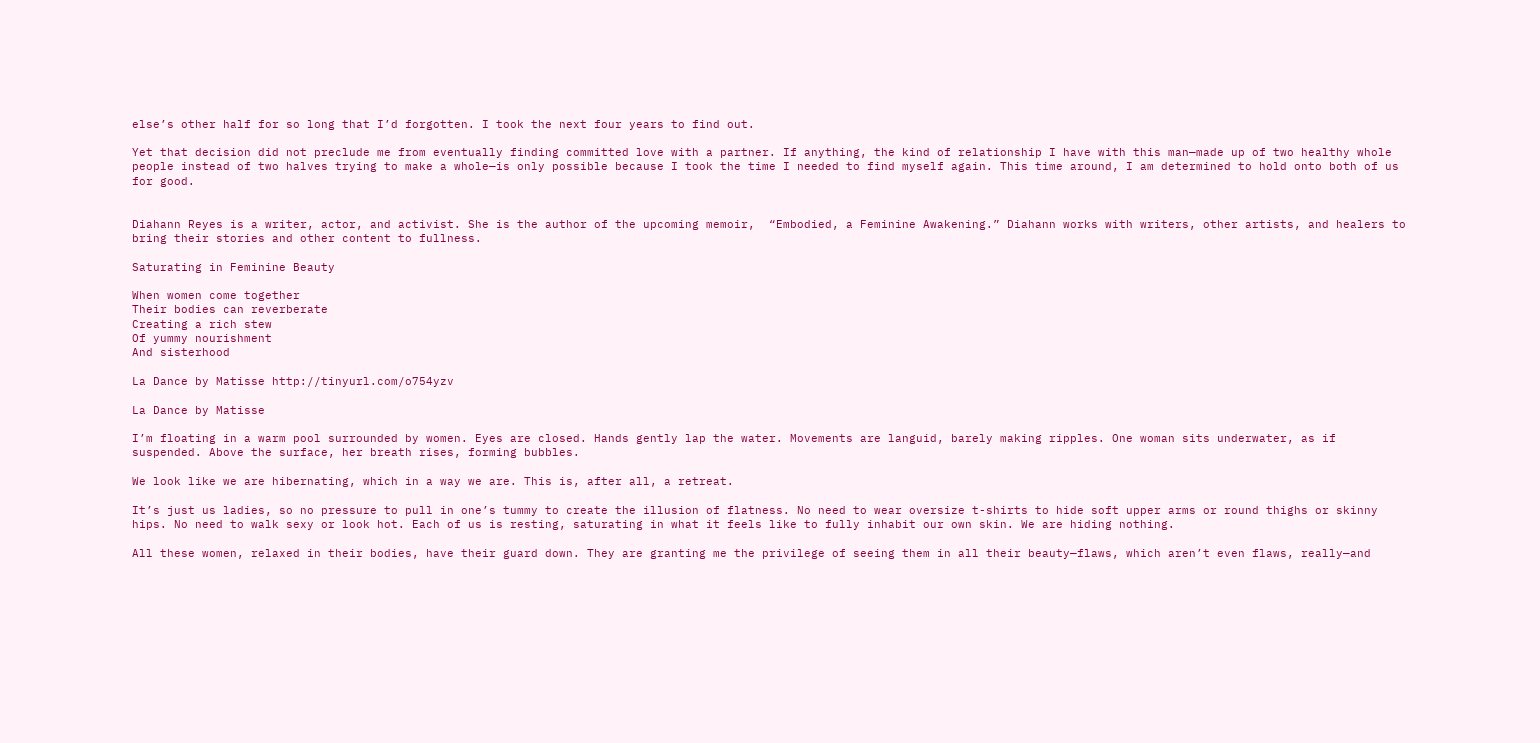else’s other half for so long that I’d forgotten. I took the next four years to find out.

Yet that decision did not preclude me from eventually finding committed love with a partner. If anything, the kind of relationship I have with this man—made up of two healthy whole people instead of two halves trying to make a whole—is only possible because I took the time I needed to find myself again. This time around, I am determined to hold onto both of us for good.


Diahann Reyes is a writer, actor, and activist. She is the author of the upcoming memoir,  “Embodied, a Feminine Awakening.” Diahann works with writers, other artists, and healers to bring their stories and other content to fullness.

Saturating in Feminine Beauty

When women come together
Their bodies can reverberate
Creating a rich stew
Of yummy nourishment
And sisterhood

La Dance by Matisse http://tinyurl.com/o754yzv

La Dance by Matisse

I’m floating in a warm pool surrounded by women. Eyes are closed. Hands gently lap the water. Movements are languid, barely making ripples. One woman sits underwater, as if suspended. Above the surface, her breath rises, forming bubbles.

We look like we are hibernating, which in a way we are. This is, after all, a retreat.

It’s just us ladies, so no pressure to pull in one’s tummy to create the illusion of flatness. No need to wear oversize t-shirts to hide soft upper arms or round thighs or skinny hips. No need to walk sexy or look hot. Each of us is resting, saturating in what it feels like to fully inhabit our own skin. We are hiding nothing.

All these women, relaxed in their bodies, have their guard down. They are granting me the privilege of seeing them in all their beauty—flaws, which aren’t even flaws, really—and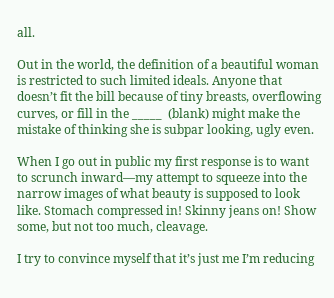all.

Out in the world, the definition of a beautiful woman is restricted to such limited ideals. Anyone that doesn’t fit the bill because of tiny breasts, overflowing curves, or fill in the _____  (blank) might make the mistake of thinking she is subpar looking, ugly even.

When I go out in public my first response is to want to scrunch inward—my attempt to squeeze into the narrow images of what beauty is supposed to look like. Stomach compressed in! Skinny jeans on! Show some, but not too much, cleavage.

I try to convince myself that it’s just me I’m reducing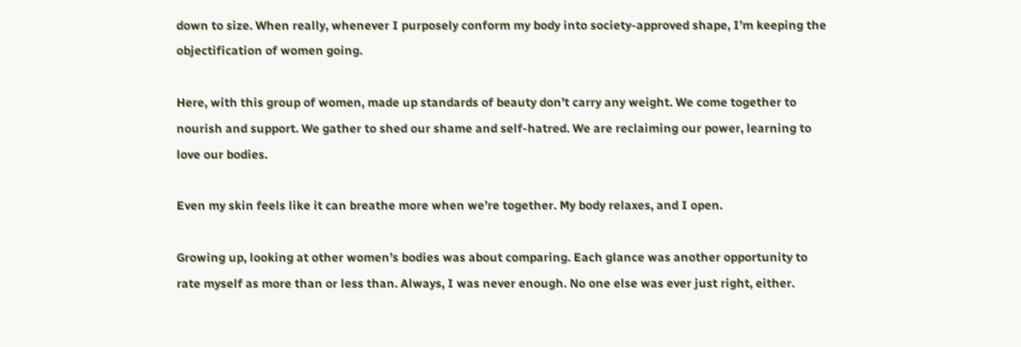down to size. When really, whenever I purposely conform my body into society-approved shape, I’m keeping the objectification of women going.

Here, with this group of women, made up standards of beauty don’t carry any weight. We come together to nourish and support. We gather to shed our shame and self-hatred. We are reclaiming our power, learning to love our bodies.

Even my skin feels like it can breathe more when we’re together. My body relaxes, and I open.

Growing up, looking at other women’s bodies was about comparing. Each glance was another opportunity to rate myself as more than or less than. Always, I was never enough. No one else was ever just right, either.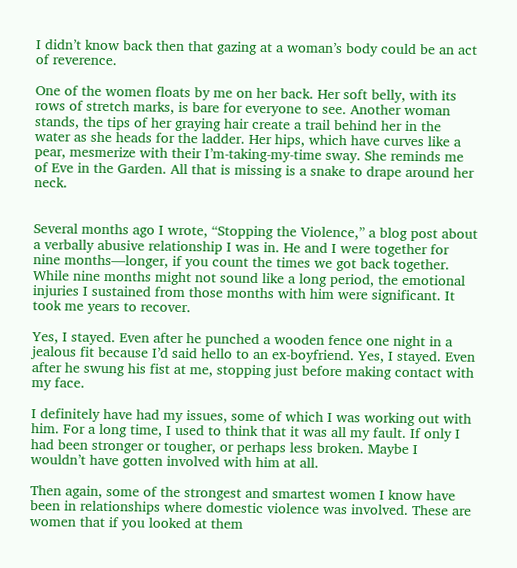I didn’t know back then that gazing at a woman’s body could be an act of reverence.

One of the women floats by me on her back. Her soft belly, with its rows of stretch marks, is bare for everyone to see. Another woman stands, the tips of her graying hair create a trail behind her in the water as she heads for the ladder. Her hips, which have curves like a pear, mesmerize with their I’m-taking-my-time sway. She reminds me of Eve in the Garden. All that is missing is a snake to drape around her neck.


Several months ago I wrote, “Stopping the Violence,” a blog post about a verbally abusive relationship I was in. He and I were together for nine months—longer, if you count the times we got back together. While nine months might not sound like a long period, the emotional injuries I sustained from those months with him were significant. It took me years to recover.

Yes, I stayed. Even after he punched a wooden fence one night in a jealous fit because I’d said hello to an ex-boyfriend. Yes, I stayed. Even after he swung his fist at me, stopping just before making contact with my face.

I definitely have had my issues, some of which I was working out with him. For a long time, I used to think that it was all my fault. If only I had been stronger or tougher, or perhaps less broken. Maybe I wouldn’t have gotten involved with him at all.

Then again, some of the strongest and smartest women I know have been in relationships where domestic violence was involved. These are women that if you looked at them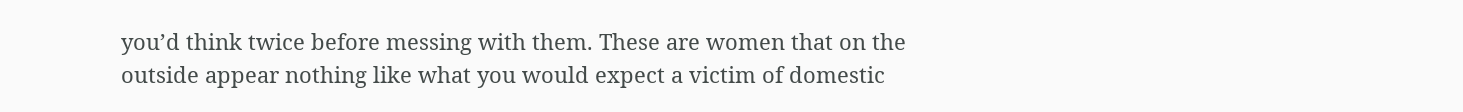you’d think twice before messing with them. These are women that on the outside appear nothing like what you would expect a victim of domestic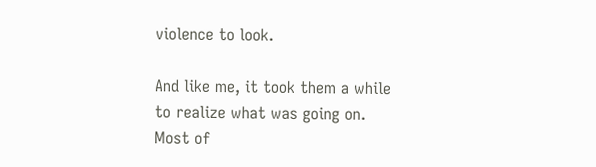violence to look.

And like me, it took them a while to realize what was going on. Most of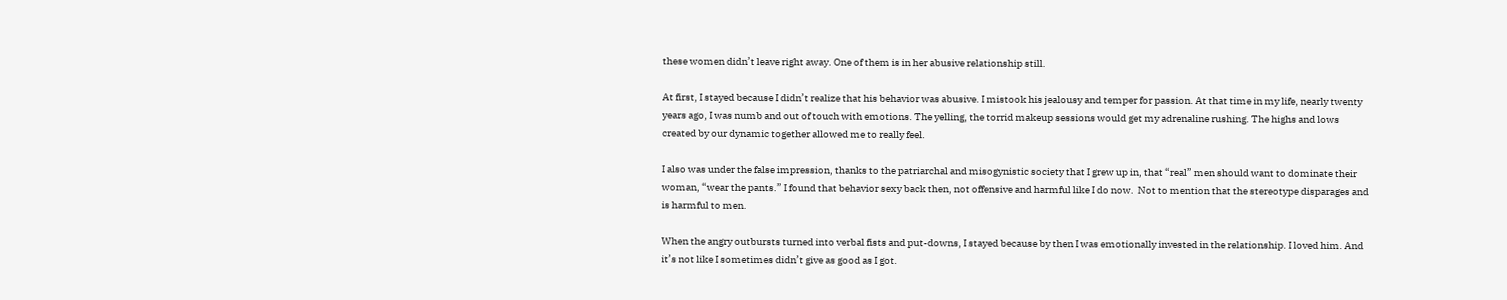these women didn’t leave right away. One of them is in her abusive relationship still.

At first, I stayed because I didn’t realize that his behavior was abusive. I mistook his jealousy and temper for passion. At that time in my life, nearly twenty years ago, I was numb and out of touch with emotions. The yelling, the torrid makeup sessions would get my adrenaline rushing. The highs and lows created by our dynamic together allowed me to really feel.

I also was under the false impression, thanks to the patriarchal and misogynistic society that I grew up in, that “real” men should want to dominate their woman, “wear the pants.” I found that behavior sexy back then, not offensive and harmful like I do now.  Not to mention that the stereotype disparages and is harmful to men.

When the angry outbursts turned into verbal fists and put-downs, I stayed because by then I was emotionally invested in the relationship. I loved him. And it’s not like I sometimes didn’t give as good as I got.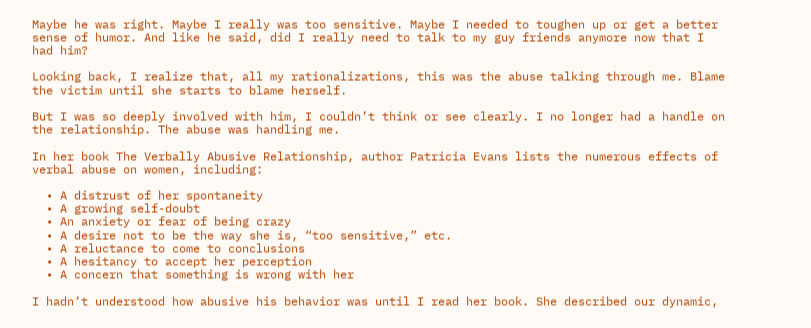Maybe he was right. Maybe I really was too sensitive. Maybe I needed to toughen up or get a better sense of humor. And like he said, did I really need to talk to my guy friends anymore now that I had him?

Looking back, I realize that, all my rationalizations, this was the abuse talking through me. Blame the victim until she starts to blame herself.

But I was so deeply involved with him, I couldn’t think or see clearly. I no longer had a handle on the relationship. The abuse was handling me.

In her book The Verbally Abusive Relationship, author Patricia Evans lists the numerous effects of verbal abuse on women, including:

  • A distrust of her spontaneity
  • A growing self-doubt
  • An anxiety or fear of being crazy
  • A desire not to be the way she is, “too sensitive,” etc.
  • A reluctance to come to conclusions
  • A hesitancy to accept her perception
  • A concern that something is wrong with her

I hadn’t understood how abusive his behavior was until I read her book. She described our dynamic,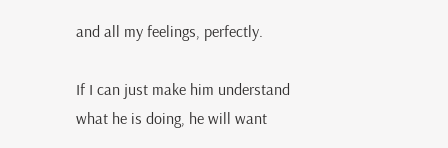and all my feelings, perfectly.

If I can just make him understand what he is doing, he will want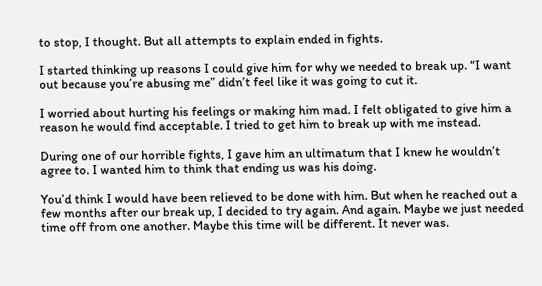to stop, I thought. But all attempts to explain ended in fights.

I started thinking up reasons I could give him for why we needed to break up. “I want out because you’re abusing me” didn’t feel like it was going to cut it.

I worried about hurting his feelings or making him mad. I felt obligated to give him a reason he would find acceptable. I tried to get him to break up with me instead.

During one of our horrible fights, I gave him an ultimatum that I knew he wouldn’t agree to. I wanted him to think that ending us was his doing.

You’d think I would have been relieved to be done with him. But when he reached out a few months after our break up, I decided to try again. And again. Maybe we just needed time off from one another. Maybe this time will be different. It never was.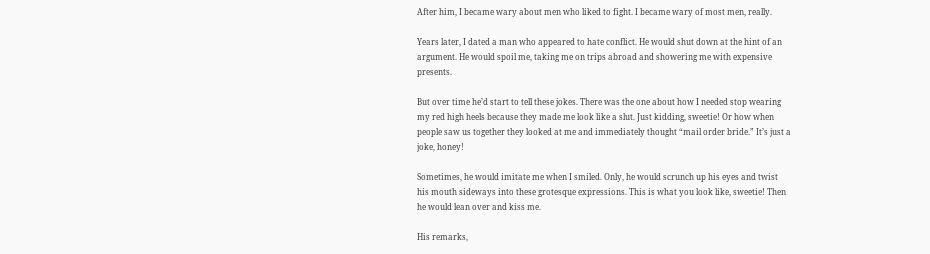After him, I became wary about men who liked to fight. I became wary of most men, really.

Years later, I dated a man who appeared to hate conflict. He would shut down at the hint of an argument. He would spoil me, taking me on trips abroad and showering me with expensive presents.

But over time he’d start to tell these jokes. There was the one about how I needed stop wearing my red high heels because they made me look like a slut. Just kidding, sweetie! Or how when people saw us together they looked at me and immediately thought “mail order bride.” It’s just a joke, honey!

Sometimes, he would imitate me when I smiled. Only, he would scrunch up his eyes and twist his mouth sideways into these grotesque expressions. This is what you look like, sweetie! Then he would lean over and kiss me.

His remarks,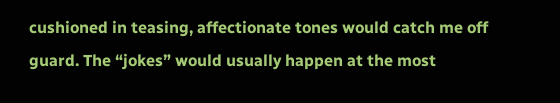cushioned in teasing, affectionate tones would catch me off guard. The “jokes” would usually happen at the most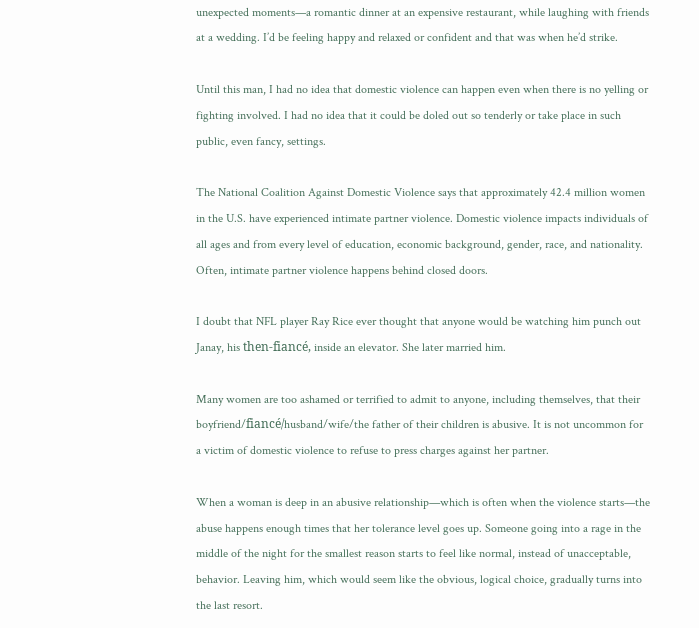unexpected moments—a romantic dinner at an expensive restaurant, while laughing with friends at a wedding. I’d be feeling happy and relaxed or confident and that was when he’d strike.

Until this man, I had no idea that domestic violence can happen even when there is no yelling or fighting involved. I had no idea that it could be doled out so tenderly or take place in such public, even fancy, settings.

The National Coalition Against Domestic Violence says that approximately 42.4 million women in the U.S. have experienced intimate partner violence. Domestic violence impacts individuals of all ages and from every level of education, economic background, gender, race, and nationality. Often, intimate partner violence happens behind closed doors.

I doubt that NFL player Ray Rice ever thought that anyone would be watching him punch out Janay, his then-fiancé, inside an elevator. She later married him.

Many women are too ashamed or terrified to admit to anyone, including themselves, that their boyfriend/fiancé/husband/wife/the father of their children is abusive. It is not uncommon for a victim of domestic violence to refuse to press charges against her partner.

When a woman is deep in an abusive relationship—which is often when the violence starts—the abuse happens enough times that her tolerance level goes up. Someone going into a rage in the middle of the night for the smallest reason starts to feel like normal, instead of unacceptable, behavior. Leaving him, which would seem like the obvious, logical choice, gradually turns into the last resort.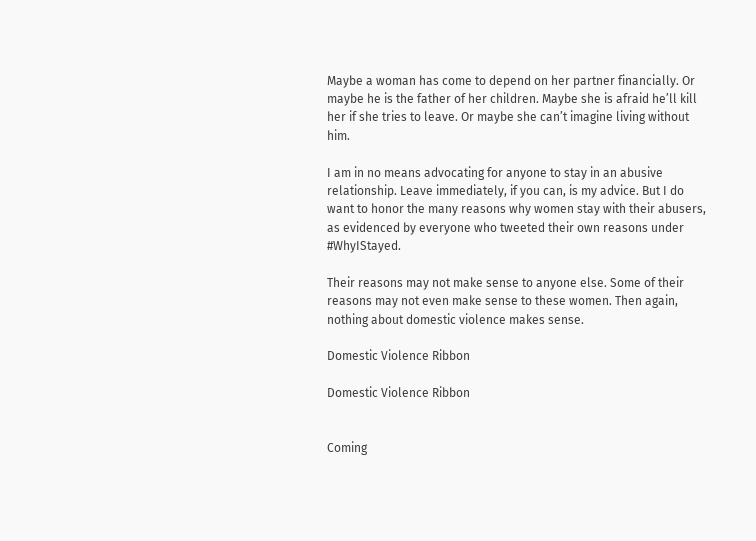Maybe a woman has come to depend on her partner financially. Or maybe he is the father of her children. Maybe she is afraid he’ll kill her if she tries to leave. Or maybe she can’t imagine living without him.

I am in no means advocating for anyone to stay in an abusive relationship. Leave immediately, if you can, is my advice. But I do want to honor the many reasons why women stay with their abusers, as evidenced by everyone who tweeted their own reasons under #WhyIStayed.

Their reasons may not make sense to anyone else. Some of their reasons may not even make sense to these women. Then again, nothing about domestic violence makes sense.

Domestic Violence Ribbon

Domestic Violence Ribbon


Coming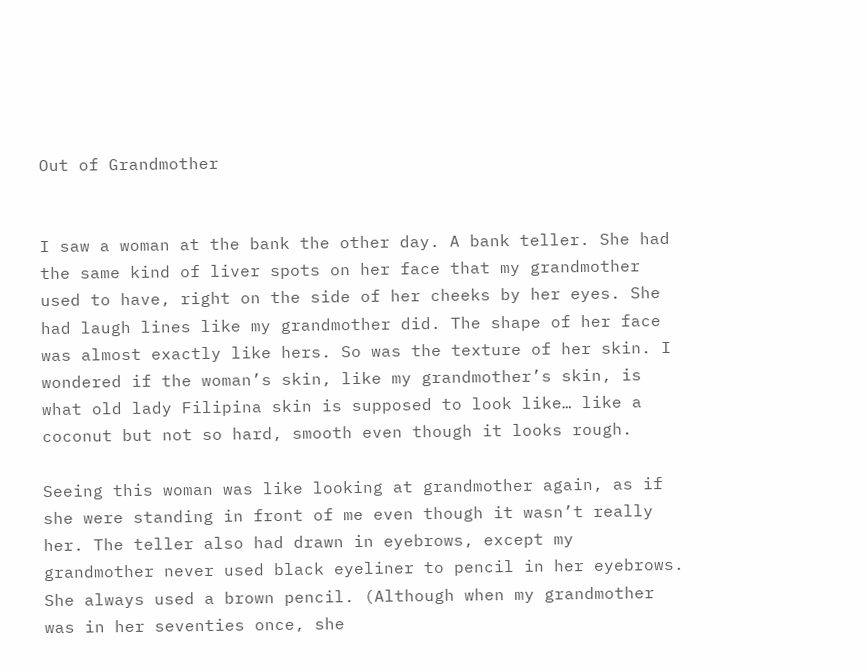Out of Grandmother


I saw a woman at the bank the other day. A bank teller. She had the same kind of liver spots on her face that my grandmother used to have, right on the side of her cheeks by her eyes. She had laugh lines like my grandmother did. The shape of her face was almost exactly like hers. So was the texture of her skin. I wondered if the woman’s skin, like my grandmother’s skin, is what old lady Filipina skin is supposed to look like… like a coconut but not so hard, smooth even though it looks rough.

Seeing this woman was like looking at grandmother again, as if she were standing in front of me even though it wasn’t really her. The teller also had drawn in eyebrows, except my grandmother never used black eyeliner to pencil in her eyebrows. She always used a brown pencil. (Although when my grandmother was in her seventies once, she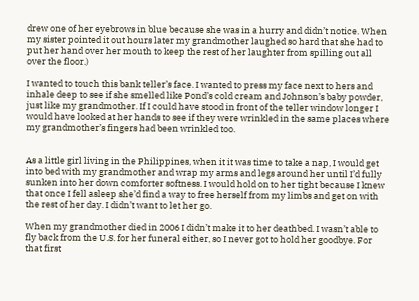drew one of her eyebrows in blue because she was in a hurry and didn’t notice. When my sister pointed it out hours later my grandmother laughed so hard that she had to put her hand over her mouth to keep the rest of her laughter from spilling out all over the floor.)

I wanted to touch this bank teller’s face. I wanted to press my face next to hers and inhale deep to see if she smelled like Pond’s cold cream and Johnson’s baby powder, just like my grandmother. If I could have stood in front of the teller window longer I would have looked at her hands to see if they were wrinkled in the same places where my grandmother’s fingers had been wrinkled too.


As a little girl living in the Philippines, when it it was time to take a nap, I would get into bed with my grandmother and wrap my arms and legs around her until I’d fully sunken into her down comforter softness. I would hold on to her tight because I knew that once I fell asleep she’d find a way to free herself from my limbs and get on with the rest of her day. I didn’t want to let her go.

When my grandmother died in 2006 I didn’t make it to her deathbed. I wasn’t able to fly back from the U.S. for her funeral either, so I never got to hold her goodbye. For that first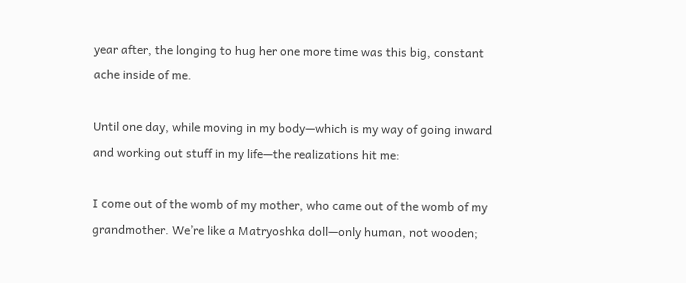year after, the longing to hug her one more time was this big, constant ache inside of me.

Until one day, while moving in my body—which is my way of going inward and working out stuff in my life—the realizations hit me:

I come out of the womb of my mother, who came out of the womb of my grandmother. We’re like a Matryoshka doll—only human, not wooden;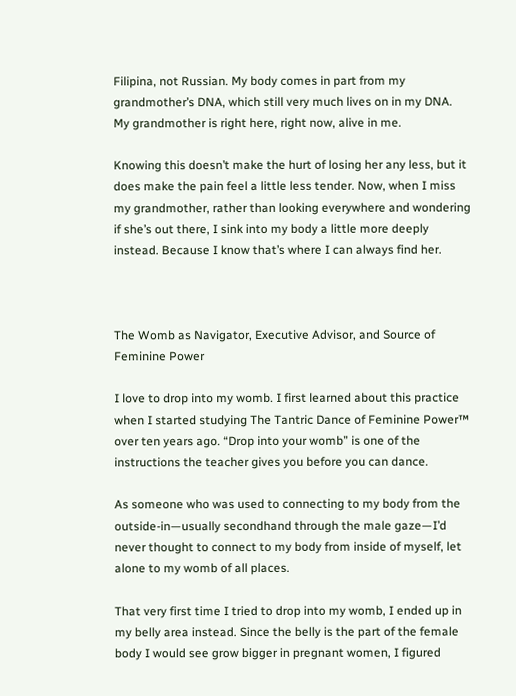Filipina, not Russian. My body comes in part from my grandmother’s DNA, which still very much lives on in my DNA. My grandmother is right here, right now, alive in me.

Knowing this doesn’t make the hurt of losing her any less, but it does make the pain feel a little less tender. Now, when I miss my grandmother, rather than looking everywhere and wondering if she’s out there, I sink into my body a little more deeply instead. Because I know that’s where I can always find her.



The Womb as Navigator, Executive Advisor, and Source of Feminine Power

I love to drop into my womb. I first learned about this practice when I started studying The Tantric Dance of Feminine Power™ over ten years ago. “Drop into your womb” is one of the instructions the teacher gives you before you can dance.

As someone who was used to connecting to my body from the outside-in—usually secondhand through the male gaze—I’d never thought to connect to my body from inside of myself, let alone to my womb of all places.

That very first time I tried to drop into my womb, I ended up in my belly area instead. Since the belly is the part of the female body I would see grow bigger in pregnant women, I figured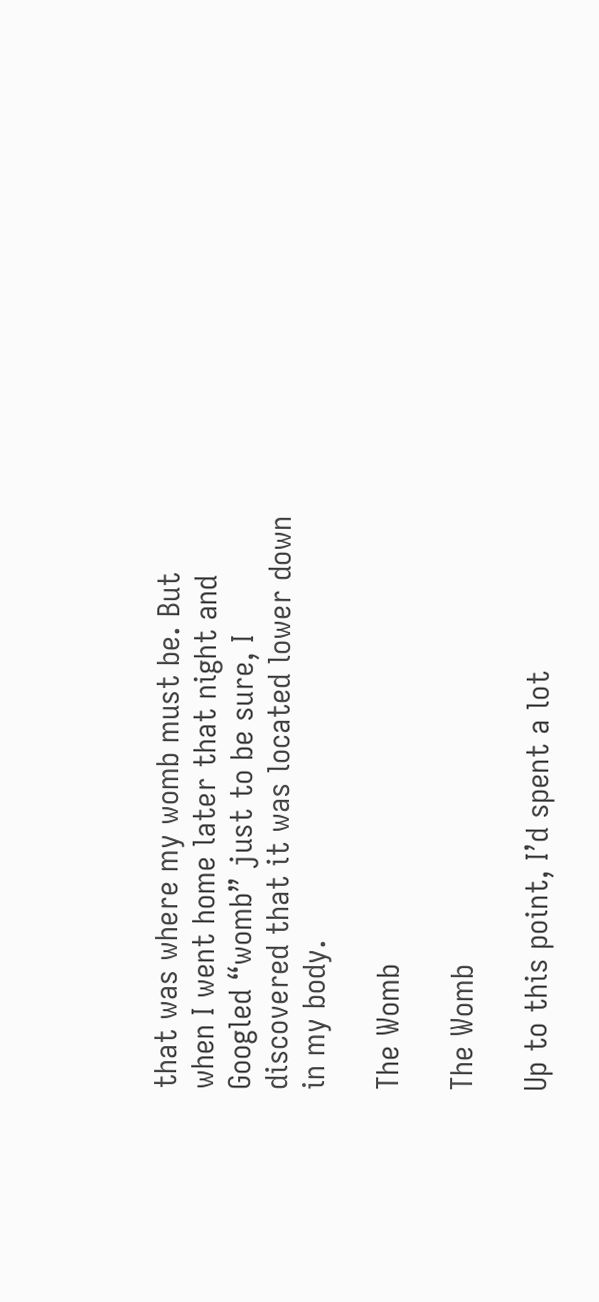that was where my womb must be. But when I went home later that night and Googled “womb” just to be sure, I discovered that it was located lower down in my body.

The Womb

The Womb

Up to this point, I’d spent a lot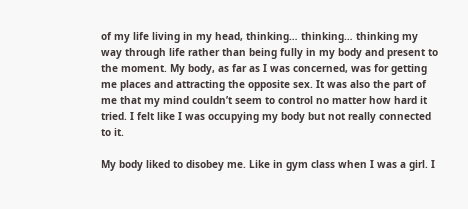of my life living in my head, thinking… thinking… thinking my way through life rather than being fully in my body and present to the moment. My body, as far as I was concerned, was for getting me places and attracting the opposite sex. It was also the part of me that my mind couldn’t seem to control no matter how hard it tried. I felt like I was occupying my body but not really connected to it.

My body liked to disobey me. Like in gym class when I was a girl. I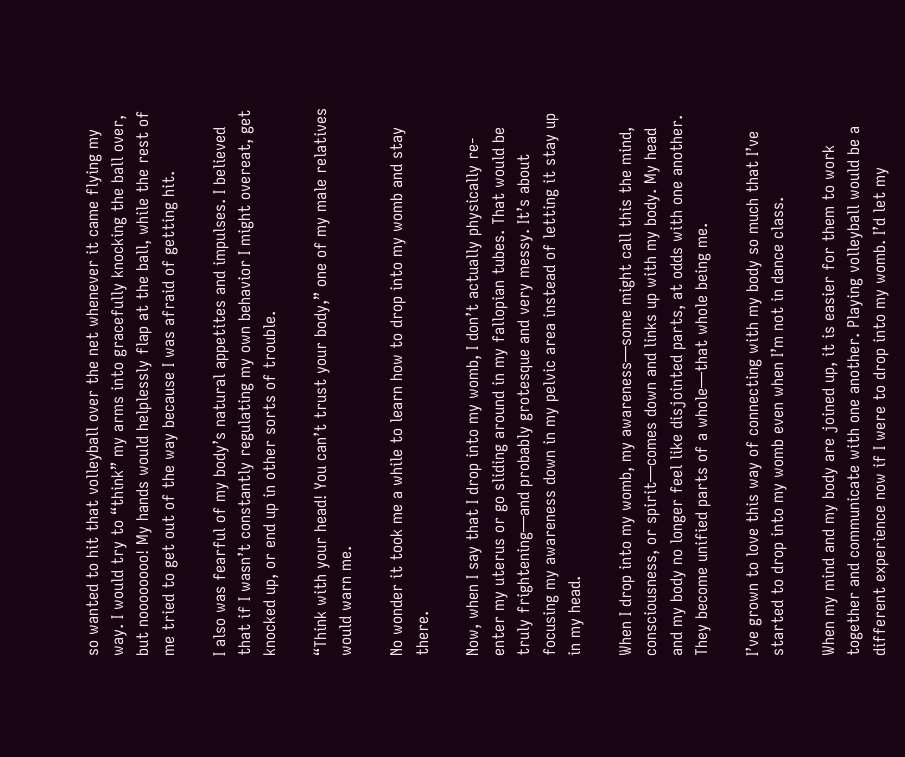so wanted to hit that volleyball over the net whenever it came flying my way. I would try to “think” my arms into gracefully knocking the ball over, but noooooooo! My hands would helplessly flap at the ball, while the rest of me tried to get out of the way because I was afraid of getting hit.

I also was fearful of my body’s natural appetites and impulses. I believed that if I wasn’t constantly regulating my own behavior I might overeat, get knocked up, or end up in other sorts of trouble.

“Think with your head! You can’t trust your body,” one of my male relatives would warn me.

No wonder it took me a while to learn how to drop into my womb and stay there.

Now, when I say that I drop into my womb, I don’t actually physically re-enter my uterus or go sliding around in my fallopian tubes. That would be truly frightening—and probably grotesque and very messy. It’s about focusing my awareness down in my pelvic area instead of letting it stay up in my head.

When I drop into my womb, my awareness—some might call this the mind, consciousness, or spirit—comes down and links up with my body. My head and my body no longer feel like disjointed parts, at odds with one another. They become unified parts of a whole—that whole being me.

I’ve grown to love this way of connecting with my body so much that I’ve started to drop into my womb even when I’m not in dance class.

When my mind and my body are joined up, it is easier for them to work together and communicate with one another. Playing volleyball would be a different experience now if I were to drop into my womb. I’d let my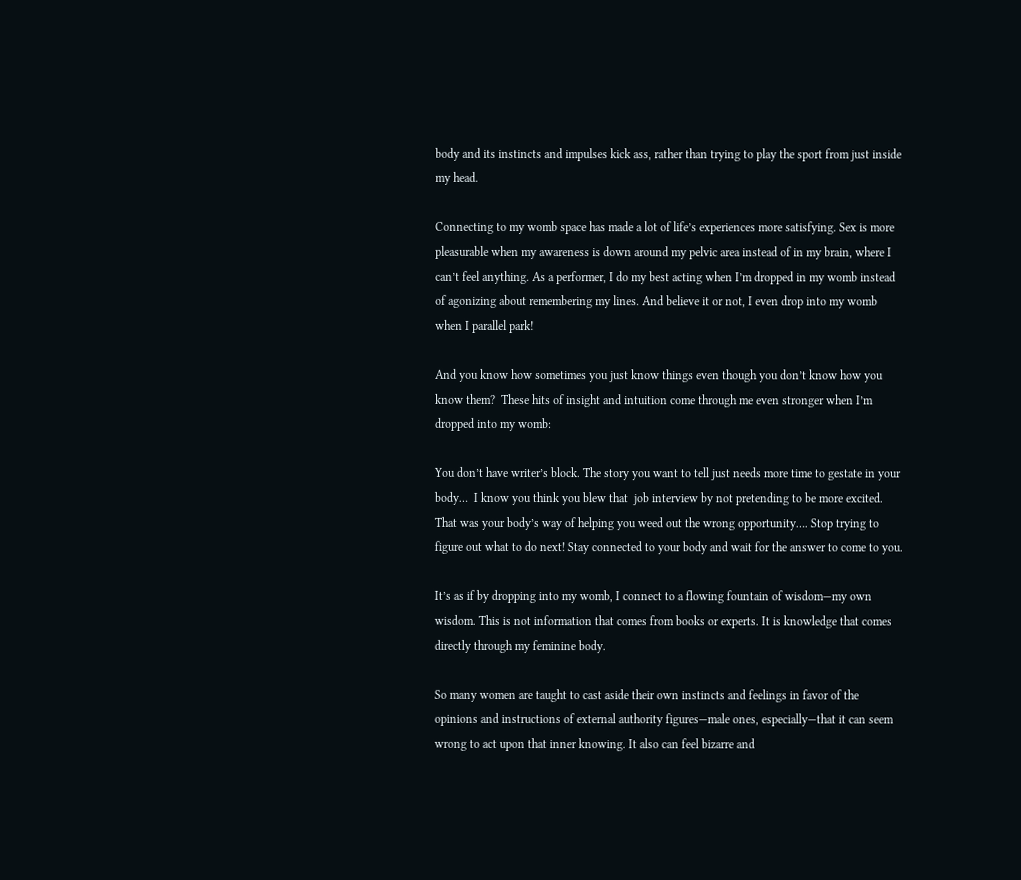body and its instincts and impulses kick ass, rather than trying to play the sport from just inside my head.

Connecting to my womb space has made a lot of life’s experiences more satisfying. Sex is more pleasurable when my awareness is down around my pelvic area instead of in my brain, where I can’t feel anything. As a performer, I do my best acting when I’m dropped in my womb instead of agonizing about remembering my lines. And believe it or not, I even drop into my womb when I parallel park!

And you know how sometimes you just know things even though you don’t know how you know them?  These hits of insight and intuition come through me even stronger when I’m dropped into my womb:

You don’t have writer’s block. The story you want to tell just needs more time to gestate in your body…  I know you think you blew that  job interview by not pretending to be more excited. That was your body’s way of helping you weed out the wrong opportunity…. Stop trying to figure out what to do next! Stay connected to your body and wait for the answer to come to you.

It’s as if by dropping into my womb, I connect to a flowing fountain of wisdom—my own wisdom. This is not information that comes from books or experts. It is knowledge that comes directly through my feminine body.

So many women are taught to cast aside their own instincts and feelings in favor of the opinions and instructions of external authority figures—male ones, especially—that it can seem wrong to act upon that inner knowing. It also can feel bizarre and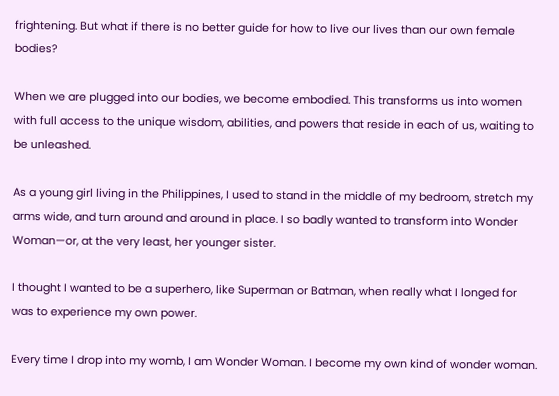frightening. But what if there is no better guide for how to live our lives than our own female bodies?

When we are plugged into our bodies, we become embodied. This transforms us into women with full access to the unique wisdom, abilities, and powers that reside in each of us, waiting to be unleashed.

As a young girl living in the Philippines, I used to stand in the middle of my bedroom, stretch my arms wide, and turn around and around in place. I so badly wanted to transform into Wonder Woman—or, at the very least, her younger sister.

I thought I wanted to be a superhero, like Superman or Batman, when really what I longed for was to experience my own power.

Every time I drop into my womb, I am Wonder Woman. I become my own kind of wonder woman.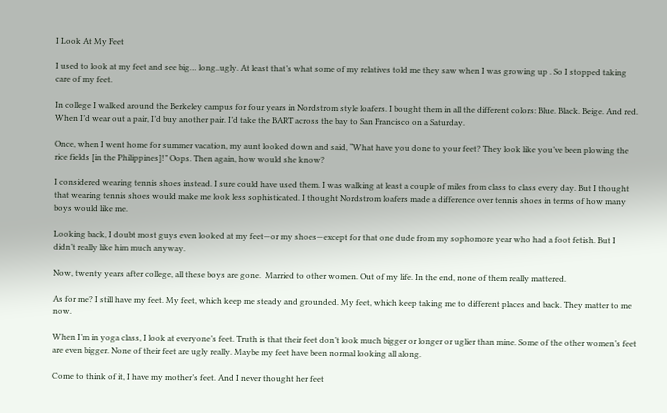I Look At My Feet

I used to look at my feet and see big… long..ugly. At least that’s what some of my relatives told me they saw when I was growing up . So I stopped taking care of my feet.

In college I walked around the Berkeley campus for four years in Nordstrom style loafers. I bought them in all the different colors: Blue. Black. Beige. And red. When I’d wear out a pair, I’d buy another pair. I’d take the BART across the bay to San Francisco on a Saturday.

Once, when I went home for summer vacation, my aunt looked down and said, “What have you done to your feet? They look like you’ve been plowing the rice fields [in the Philippines]!” Oops. Then again, how would she know?

I considered wearing tennis shoes instead. I sure could have used them. I was walking at least a couple of miles from class to class every day. But I thought that wearing tennis shoes would make me look less sophisticated. I thought Nordstrom loafers made a difference over tennis shoes in terms of how many boys would like me.

Looking back, I doubt most guys even looked at my feet—or my shoes—except for that one dude from my sophomore year who had a foot fetish. But I didn’t really like him much anyway.

Now, twenty years after college, all these boys are gone.  Married to other women. Out of my life. In the end, none of them really mattered.

As for me? I still have my feet. My feet, which keep me steady and grounded. My feet, which keep taking me to different places and back. They matter to me now.

When I’m in yoga class, I look at everyone’s feet. Truth is that their feet don’t look much bigger or longer or uglier than mine. Some of the other women’s feet are even bigger. None of their feet are ugly really. Maybe my feet have been normal looking all along.

Come to think of it, I have my mother’s feet. And I never thought her feet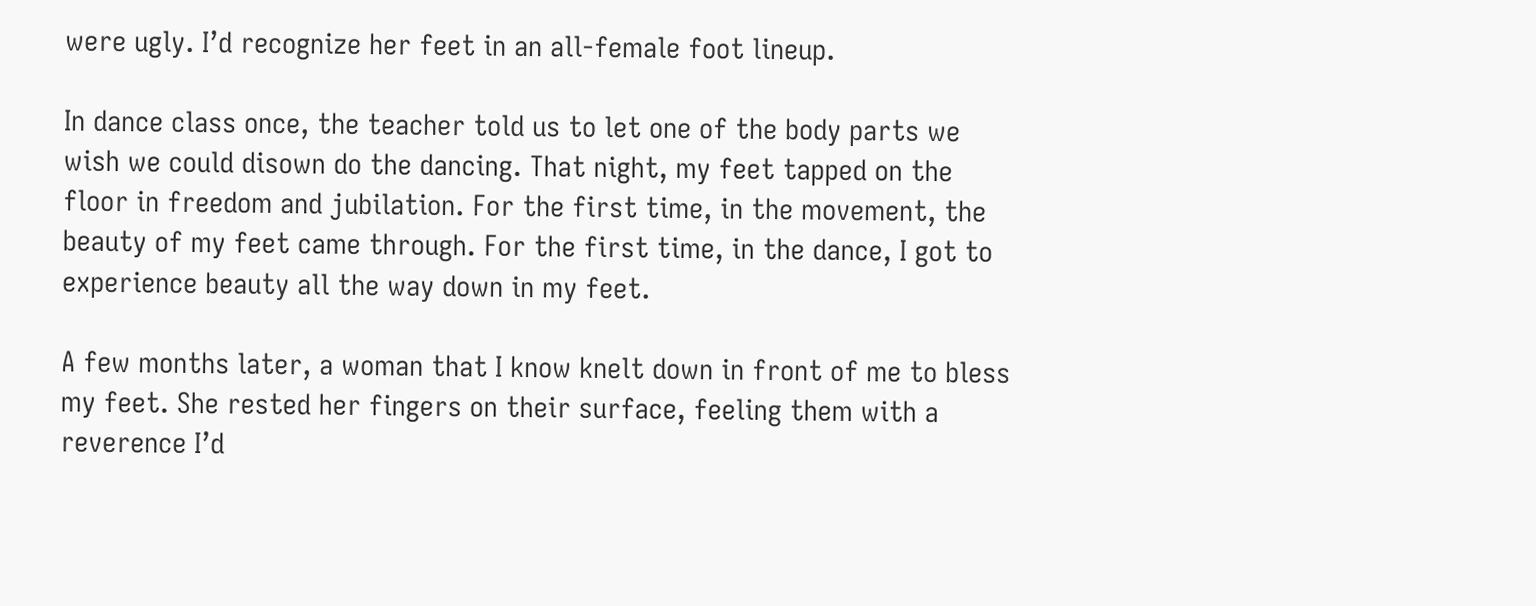were ugly. I’d recognize her feet in an all-female foot lineup.

In dance class once, the teacher told us to let one of the body parts we wish we could disown do the dancing. That night, my feet tapped on the floor in freedom and jubilation. For the first time, in the movement, the beauty of my feet came through. For the first time, in the dance, I got to experience beauty all the way down in my feet.

A few months later, a woman that I know knelt down in front of me to bless my feet. She rested her fingers on their surface, feeling them with a reverence I’d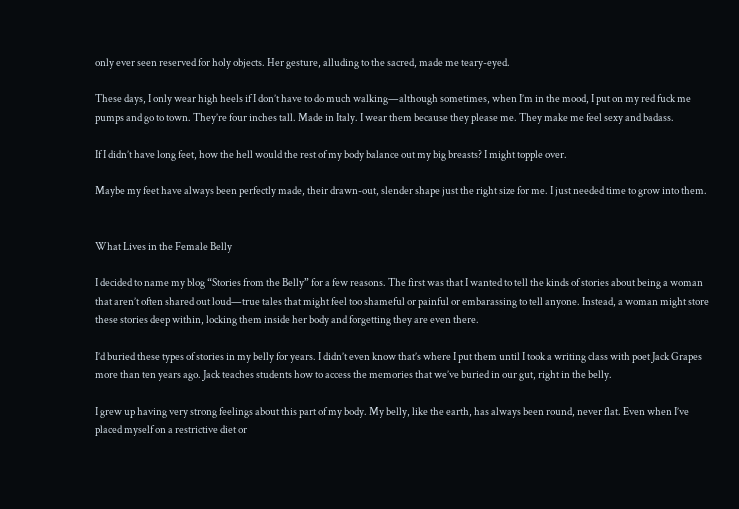only ever seen reserved for holy objects. Her gesture, alluding to the sacred, made me teary-eyed.

These days, I only wear high heels if I don’t have to do much walking—although sometimes, when I’m in the mood, I put on my red fuck me pumps and go to town. They’re four inches tall. Made in Italy. I wear them because they please me. They make me feel sexy and badass.

If I didn’t have long feet, how the hell would the rest of my body balance out my big breasts? I might topple over.

Maybe my feet have always been perfectly made, their drawn-out, slender shape just the right size for me. I just needed time to grow into them.


What Lives in the Female Belly

I decided to name my blog “Stories from the Belly” for a few reasons. The first was that I wanted to tell the kinds of stories about being a woman that aren’t often shared out loud—true tales that might feel too shameful or painful or embarassing to tell anyone. Instead, a woman might store these stories deep within, locking them inside her body and forgetting they are even there.

I’d buried these types of stories in my belly for years. I didn’t even know that’s where I put them until I took a writing class with poet Jack Grapes more than ten years ago. Jack teaches students how to access the memories that we’ve buried in our gut, right in the belly.

I grew up having very strong feelings about this part of my body. My belly, like the earth, has always been round, never flat. Even when I’ve placed myself on a restrictive diet or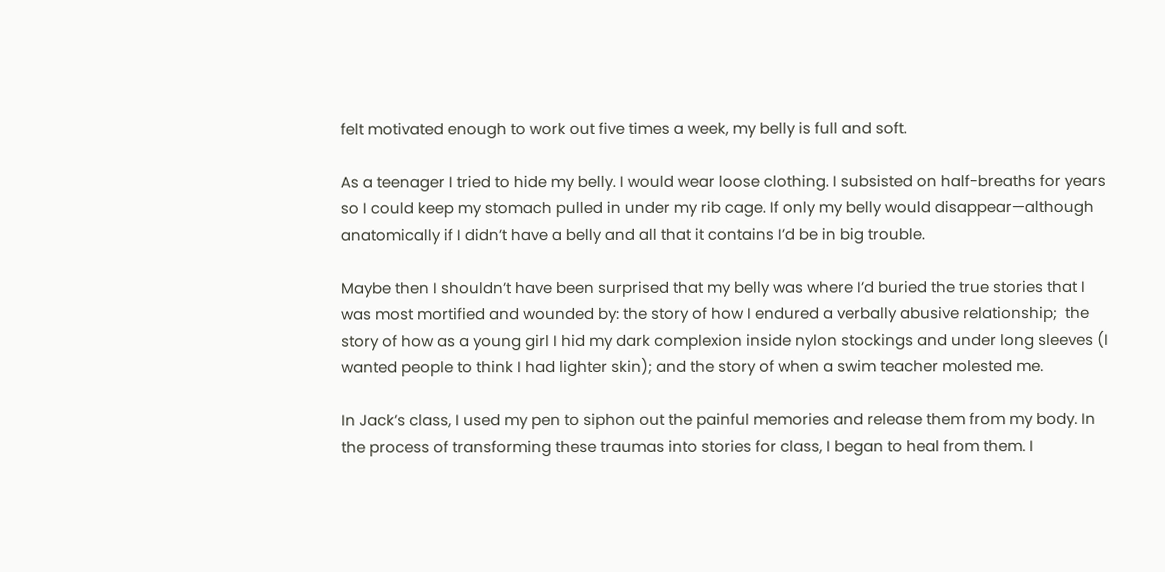felt motivated enough to work out five times a week, my belly is full and soft.

As a teenager I tried to hide my belly. I would wear loose clothing. I subsisted on half-breaths for years so I could keep my stomach pulled in under my rib cage. If only my belly would disappear—although anatomically if I didn’t have a belly and all that it contains I’d be in big trouble.

Maybe then I shouldn’t have been surprised that my belly was where I’d buried the true stories that I was most mortified and wounded by: the story of how I endured a verbally abusive relationship;  the story of how as a young girl I hid my dark complexion inside nylon stockings and under long sleeves (I wanted people to think I had lighter skin); and the story of when a swim teacher molested me.

In Jack’s class, I used my pen to siphon out the painful memories and release them from my body. In the process of transforming these traumas into stories for class, I began to heal from them. I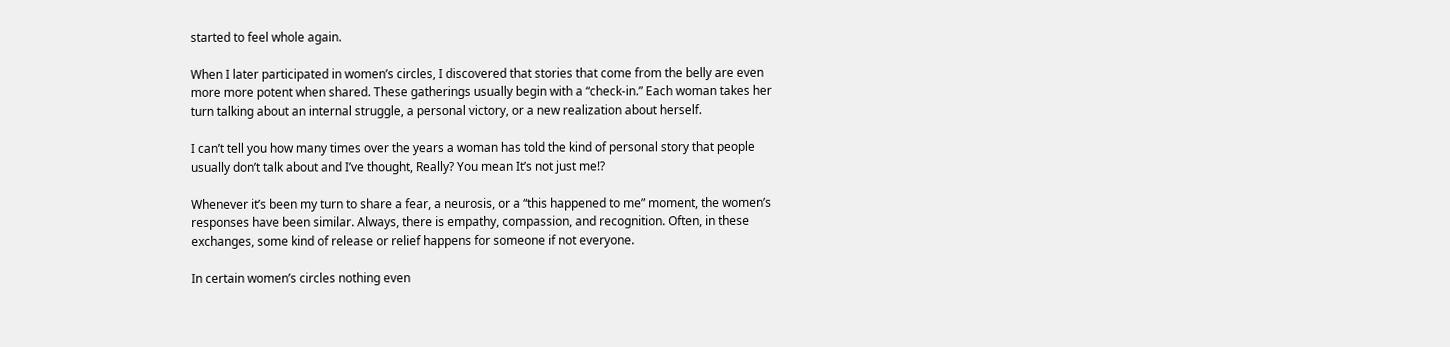started to feel whole again.

When I later participated in women’s circles, I discovered that stories that come from the belly are even more more potent when shared. These gatherings usually begin with a “check-in.” Each woman takes her turn talking about an internal struggle, a personal victory, or a new realization about herself.

I can’t tell you how many times over the years a woman has told the kind of personal story that people usually don’t talk about and I’ve thought, Really? You mean It’s not just me!?

Whenever it’s been my turn to share a fear, a neurosis, or a “this happened to me” moment, the women’s responses have been similar. Always, there is empathy, compassion, and recognition. Often, in these exchanges, some kind of release or relief happens for someone if not everyone.

In certain women’s circles nothing even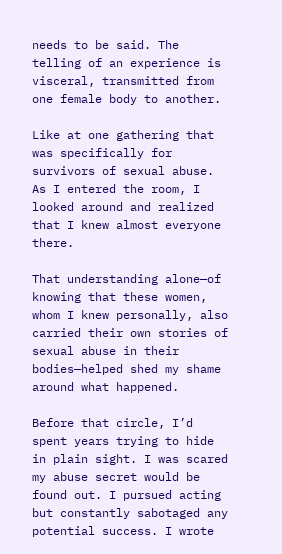needs to be said. The telling of an experience is visceral, transmitted from one female body to another.

Like at one gathering that was specifically for survivors of sexual abuse. As I entered the room, I looked around and realized that I knew almost everyone there.

That understanding alone—of knowing that these women, whom I knew personally, also carried their own stories of sexual abuse in their bodies—helped shed my shame around what happened.

Before that circle, I’d spent years trying to hide in plain sight. I was scared my abuse secret would be found out. I pursued acting but constantly sabotaged any potential success. I wrote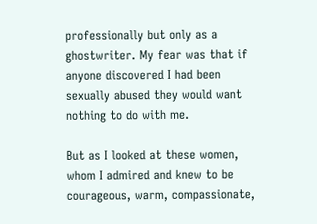professionally but only as a ghostwriter. My fear was that if anyone discovered I had been sexually abused they would want nothing to do with me.

But as I looked at these women, whom I admired and knew to be courageous, warm, compassionate,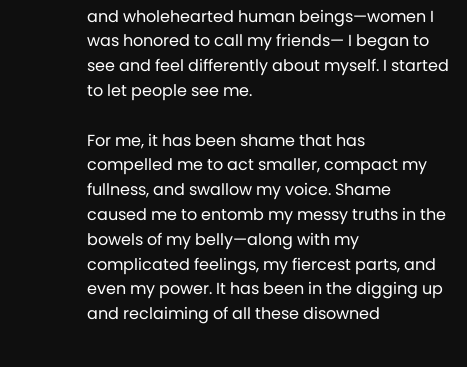and wholehearted human beings—women I was honored to call my friends— I began to see and feel differently about myself. I started to let people see me.

For me, it has been shame that has compelled me to act smaller, compact my fullness, and swallow my voice. Shame caused me to entomb my messy truths in the bowels of my belly—along with my complicated feelings, my fiercest parts, and even my power. It has been in the digging up and reclaiming of all these disowned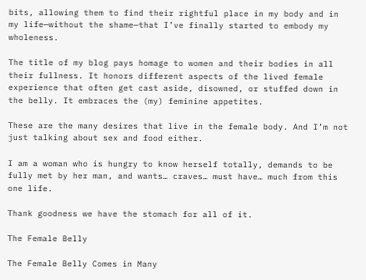bits, allowing them to find their rightful place in my body and in my life—without the shame—that I’ve finally started to embody my wholeness.

The title of my blog pays homage to women and their bodies in all their fullness. It honors different aspects of the lived female experience that often get cast aside, disowned, or stuffed down in the belly. It embraces the (my) feminine appetites.

These are the many desires that live in the female body. And I’m not just talking about sex and food either.

I am a woman who is hungry to know herself totally, demands to be fully met by her man, and wants… craves… must have… much from this one life.

Thank goodness we have the stomach for all of it.

The Female Belly

The Female Belly Comes in Many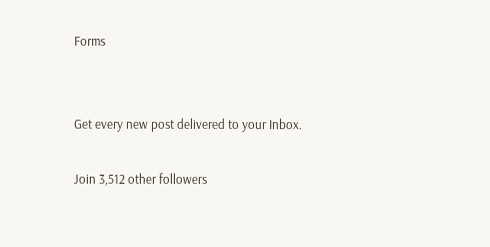Forms


Get every new post delivered to your Inbox.

Join 3,512 other followers